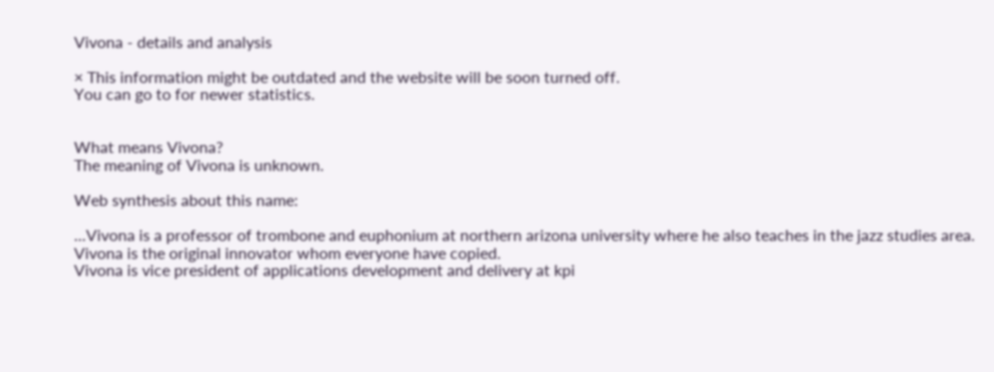Vivona - details and analysis

× This information might be outdated and the website will be soon turned off.
You can go to for newer statistics.


What means Vivona?
The meaning of Vivona is unknown.

Web synthesis about this name:

...Vivona is a professor of trombone and euphonium at northern arizona university where he also teaches in the jazz studies area.
Vivona is the original innovator whom everyone have copied.
Vivona is vice president of applications development and delivery at kpi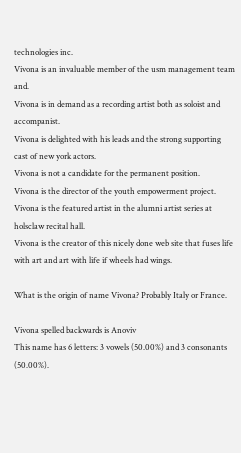technologies inc.
Vivona is an invaluable member of the usm management team and.
Vivona is in demand as a recording artist both as soloist and accompanist.
Vivona is delighted with his leads and the strong supporting cast of new york actors.
Vivona is not a candidate for the permanent position.
Vivona is the director of the youth empowerment project.
Vivona is the featured artist in the alumni artist series at holsclaw recital hall.
Vivona is the creator of this nicely done web site that fuses life with art and art with life if wheels had wings.

What is the origin of name Vivona? Probably Italy or France.

Vivona spelled backwards is Anoviv
This name has 6 letters: 3 vowels (50.00%) and 3 consonants (50.00%).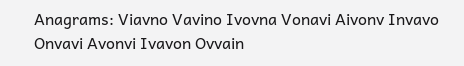Anagrams: Viavno Vavino Ivovna Vonavi Aivonv Invavo Onvavi Avonvi Ivavon Ovvain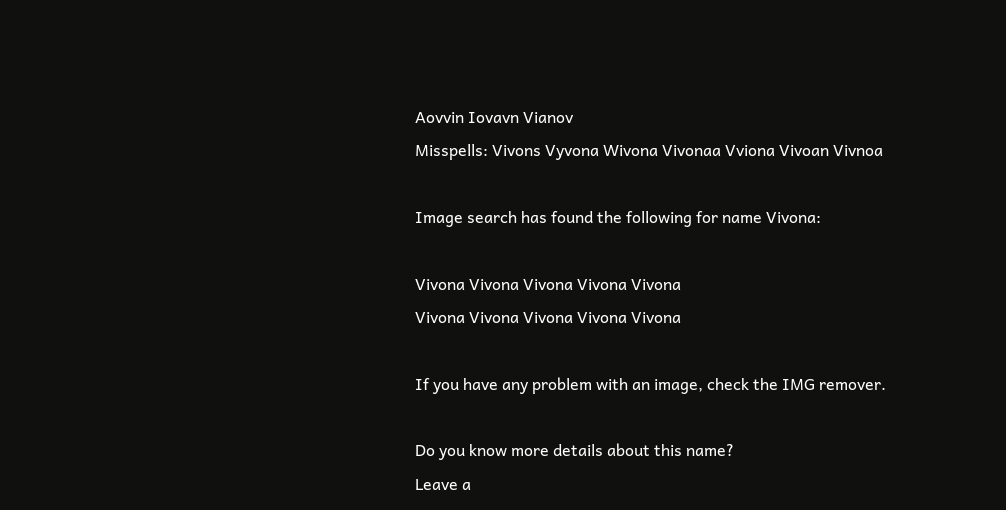Aovvin Iovavn Vianov
Misspells: Vivons Vyvona Wivona Vivonaa Vviona Vivoan Vivnoa

Image search has found the following for name Vivona:

Vivona Vivona Vivona Vivona Vivona
Vivona Vivona Vivona Vivona Vivona

If you have any problem with an image, check the IMG remover.

Do you know more details about this name?
Leave a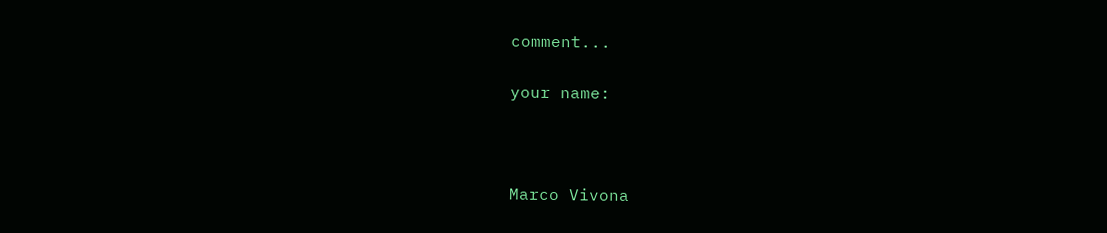comment...

your name:



Marco Vivona